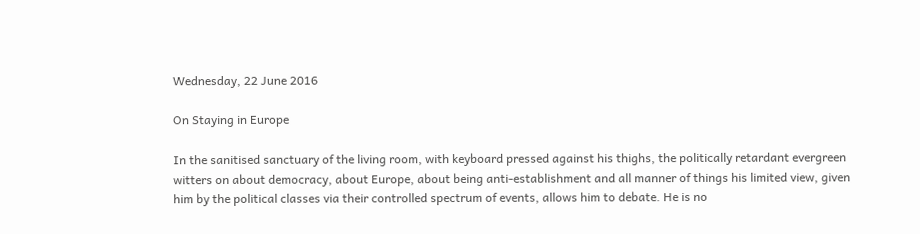Wednesday, 22 June 2016

On Staying in Europe

In the sanitised sanctuary of the living room, with keyboard pressed against his thighs, the politically retardant evergreen witters on about democracy, about Europe, about being anti-establishment and all manner of things his limited view, given him by the political classes via their controlled spectrum of events, allows him to debate. He is no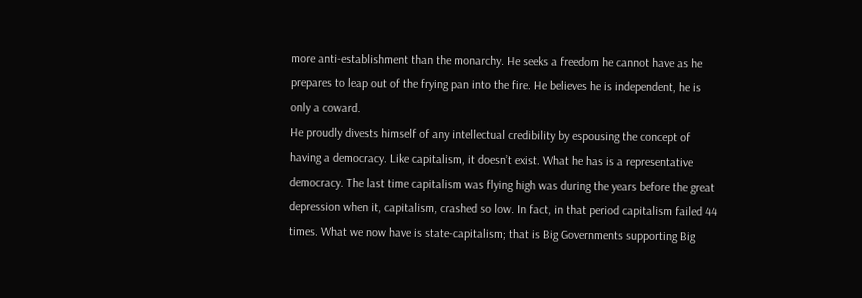more anti-establishment than the monarchy. He seeks a freedom he cannot have as he prepares to leap out of the frying pan into the fire. He believes he is independent, he is only a coward.
He proudly divests himself of any intellectual credibility by espousing the concept of having a democracy. Like capitalism, it doesn’t exist. What he has is a representative democracy. The last time capitalism was flying high was during the years before the great depression when it, capitalism, crashed so low. In fact, in that period capitalism failed 44 times. What we now have is state-capitalism; that is Big Governments supporting Big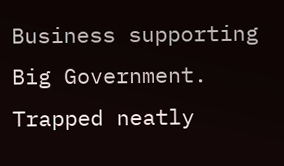Business supporting Big Government. Trapped neatly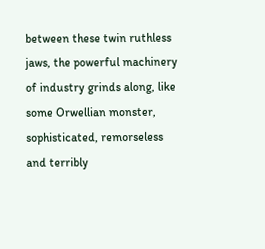between these twin ruthless jaws, the powerful machinery of industry grinds along, like some Orwellian monster,  sophisticated, remorseless and terribly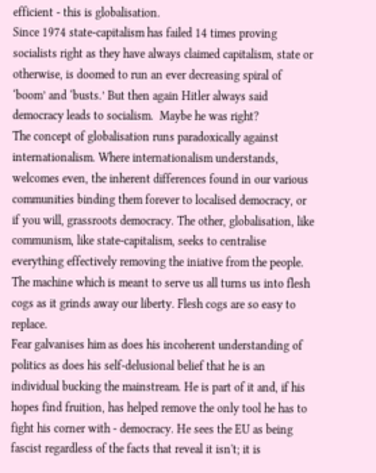efficient - this is globalisation.
Since 1974 state-capitalism has failed 14 times proving socialists right as they have always claimed capitalism, state or otherwise, is doomed to run an ever decreasing spiral of ‘boom’ and ‘busts.’ But then again Hitler always said democracy leads to socialism.  Maybe he was right?
The concept of globalisation runs paradoxically against internationalism. Where internationalism understands, welcomes even, the inherent differences found in our various communities binding them forever to localised democracy, or if you will, grassroots democracy. The other, globalisation, like communism, like state-capitalism, seeks to centralise everything effectively removing the iniative from the people. The machine which is meant to serve us all turns us into flesh cogs as it grinds away our liberty. Flesh cogs are so easy to replace.
Fear galvanises him as does his incoherent understanding of politics as does his self-delusional belief that he is an individual bucking the mainstream. He is part of it and, if his hopes find fruition, has helped remove the only tool he has to fight his corner with - democracy. He sees the EU as being fascist regardless of the facts that reveal it isn't; it is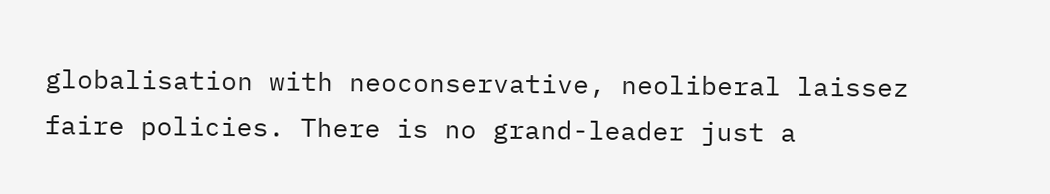globalisation with neoconservative, neoliberal laissez faire policies. There is no grand-leader just a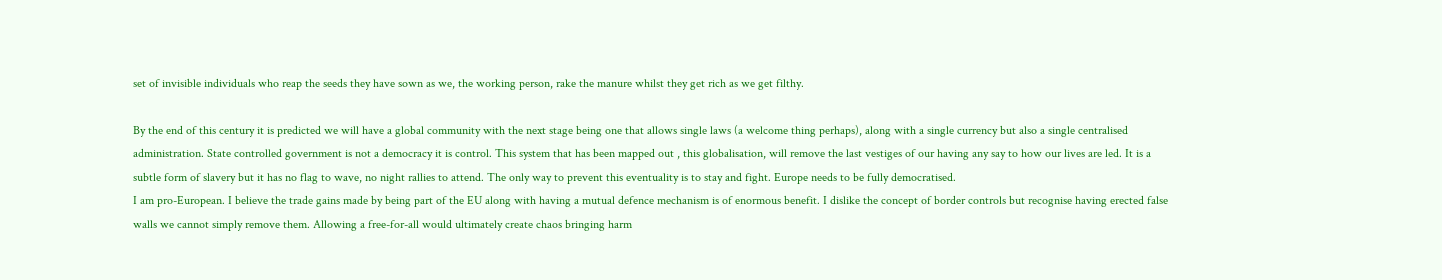set of invisible individuals who reap the seeds they have sown as we, the working person, rake the manure whilst they get rich as we get filthy.

By the end of this century it is predicted we will have a global community with the next stage being one that allows single laws (a welcome thing perhaps), along with a single currency but also a single centralised administration. State controlled government is not a democracy it is control. This system that has been mapped out , this globalisation, will remove the last vestiges of our having any say to how our lives are led. It is a subtle form of slavery but it has no flag to wave, no night rallies to attend. The only way to prevent this eventuality is to stay and fight. Europe needs to be fully democratised.
I am pro-European. I believe the trade gains made by being part of the EU along with having a mutual defence mechanism is of enormous benefit. I dislike the concept of border controls but recognise having erected false walls we cannot simply remove them. Allowing a free-for-all would ultimately create chaos bringing harm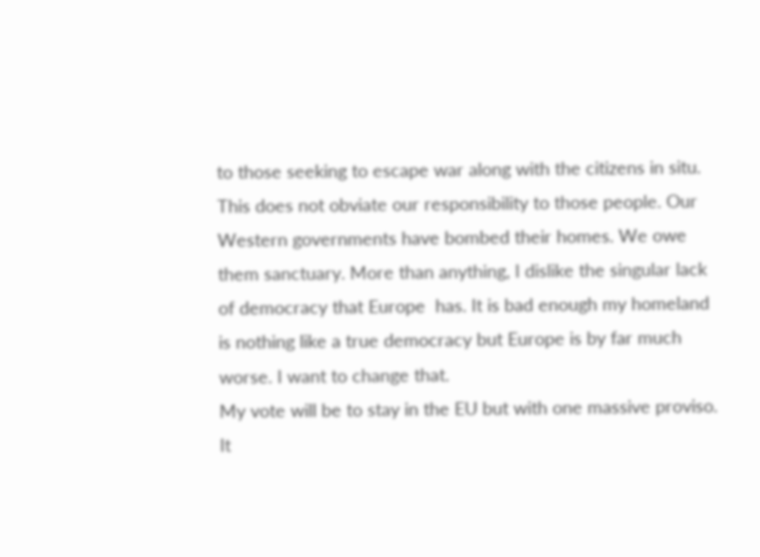to those seeking to escape war along with the citizens in situ. This does not obviate our responsibility to those people. Our Western governments have bombed their homes. We owe them sanctuary. More than anything, I dislike the singular lack of democracy that Europe  has. It is bad enough my homeland is nothing like a true democracy but Europe is by far much worse. I want to change that.
My vote will be to stay in the EU but with one massive proviso. It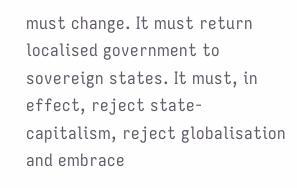must change. It must return localised government to sovereign states. It must, in effect, reject state-capitalism, reject globalisation and embrace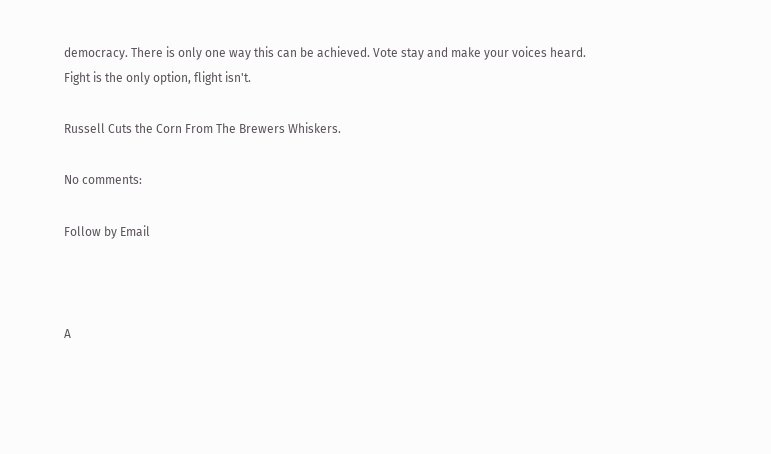democracy. There is only one way this can be achieved. Vote stay and make your voices heard. Fight is the only option, flight isn't.

Russell Cuts the Corn From The Brewers Whiskers.

No comments:

Follow by Email



A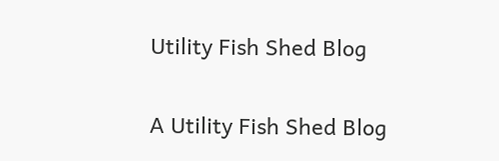Utility Fish Shed Blog

A Utility Fish Shed Blog